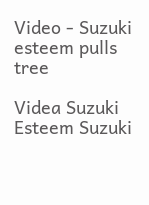Video - Suzuki esteem pulls tree

Videa Suzuki Esteem Suzuki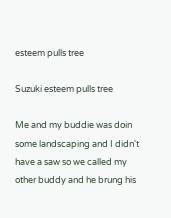esteem pulls tree

Suzuki esteem pulls tree

Me and my buddie was doin some landscaping and I didn't have a saw so we called my other buddy and he brung his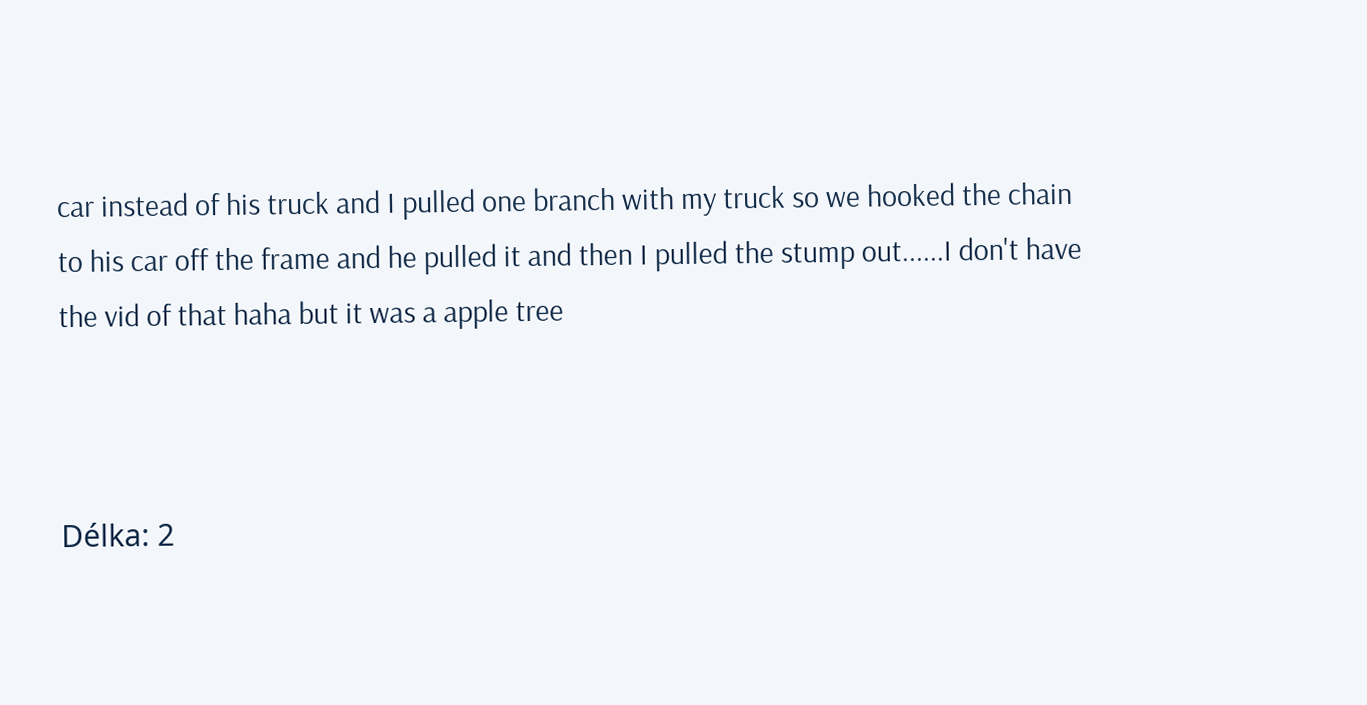car instead of his truck and I pulled one branch with my truck so we hooked the chain to his car off the frame and he pulled it and then I pulled the stump out......I don't have the vid of that haha but it was a apple tree



Délka: 2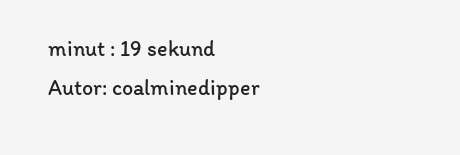minut : 19 sekund
Autor: coalminedipper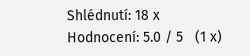Shlédnutí: 18 x
Hodnocení: 5.0 / 5   (1 x)